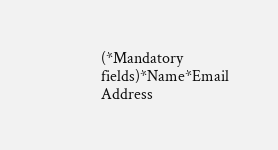(*Mandatory fields)*Name*Email Address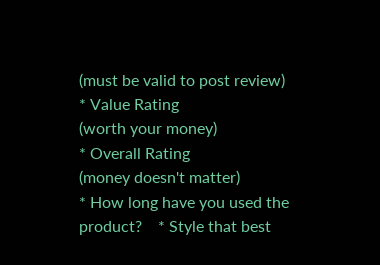(must be valid to post review)
* Value Rating
(worth your money)
* Overall Rating
(money doesn't matter)
* How long have you used the product?    * Style that best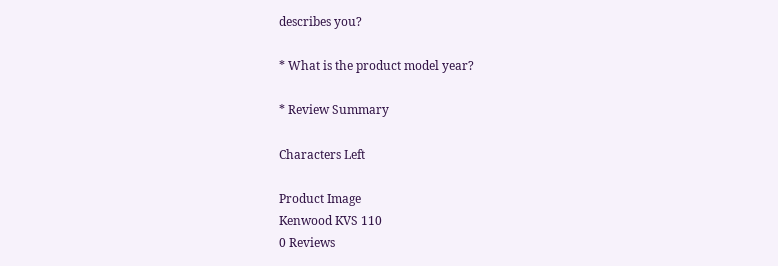describes you?

* What is the product model year?

* Review Summary

Characters Left

Product Image
Kenwood KVS 110
0 Reviews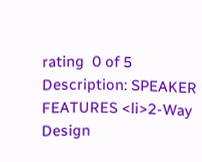rating  0 of 5
Description: SPEAKER FEATURES <li>2-Way Design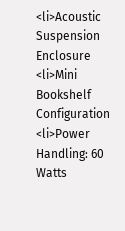<li>Acoustic Suspension Enclosure <li>Mini Bookshelf Configuration <li>Power Handling: 60 Watts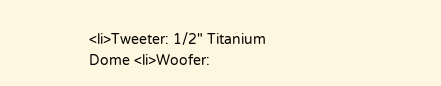<li>Tweeter: 1/2" Titanium Dome <li>Woofer: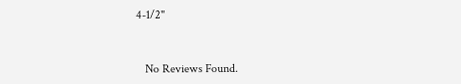4-1/2"


   No Reviews Found.